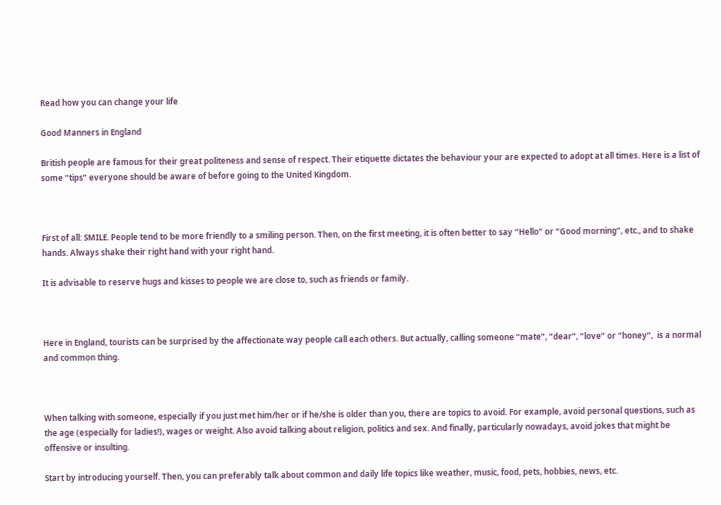Read how you can change your life

Good Manners in England

British people are famous for their great politeness and sense of respect. Their etiquette dictates the behaviour your are expected to adopt at all times. Here is a list of some “tips” everyone should be aware of before going to the United Kingdom.



First of all: SMILE. People tend to be more friendly to a smiling person. Then, on the first meeting, it is often better to say “Hello” or “Good morning”, etc., and to shake hands. Always shake their right hand with your right hand.

It is advisable to reserve hugs and kisses to people we are close to, such as friends or family.



Here in England, tourists can be surprised by the affectionate way people call each others. But actually, calling someone “mate”, “dear”, “love” or “honey”,  is a normal and common thing.



When talking with someone, especially if you just met him/her or if he/she is older than you, there are topics to avoid. For example, avoid personal questions, such as the age (especially for ladies!), wages or weight. Also avoid talking about religion, politics and sex. And finally, particularly nowadays, avoid jokes that might be offensive or insulting.

Start by introducing yourself. Then, you can preferably talk about common and daily life topics like weather, music, food, pets, hobbies, news, etc.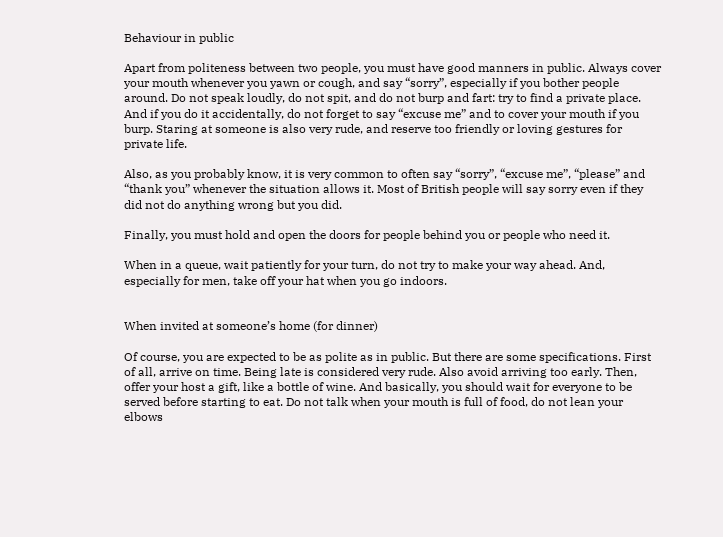Behaviour in public

Apart from politeness between two people, you must have good manners in public. Always cover your mouth whenever you yawn or cough, and say “sorry”, especially if you bother people around. Do not speak loudly, do not spit, and do not burp and fart: try to find a private place. And if you do it accidentally, do not forget to say “excuse me” and to cover your mouth if you burp. Staring at someone is also very rude, and reserve too friendly or loving gestures for private life.

Also, as you probably know, it is very common to often say “sorry”, “excuse me”, “please” and “thank you” whenever the situation allows it. Most of British people will say sorry even if they did not do anything wrong but you did.

Finally, you must hold and open the doors for people behind you or people who need it.

When in a queue, wait patiently for your turn, do not try to make your way ahead. And, especially for men, take off your hat when you go indoors.


When invited at someone’s home (for dinner)

Of course, you are expected to be as polite as in public. But there are some specifications. First of all, arrive on time. Being late is considered very rude. Also avoid arriving too early. Then, offer your host a gift, like a bottle of wine. And basically, you should wait for everyone to be served before starting to eat. Do not talk when your mouth is full of food, do not lean your elbows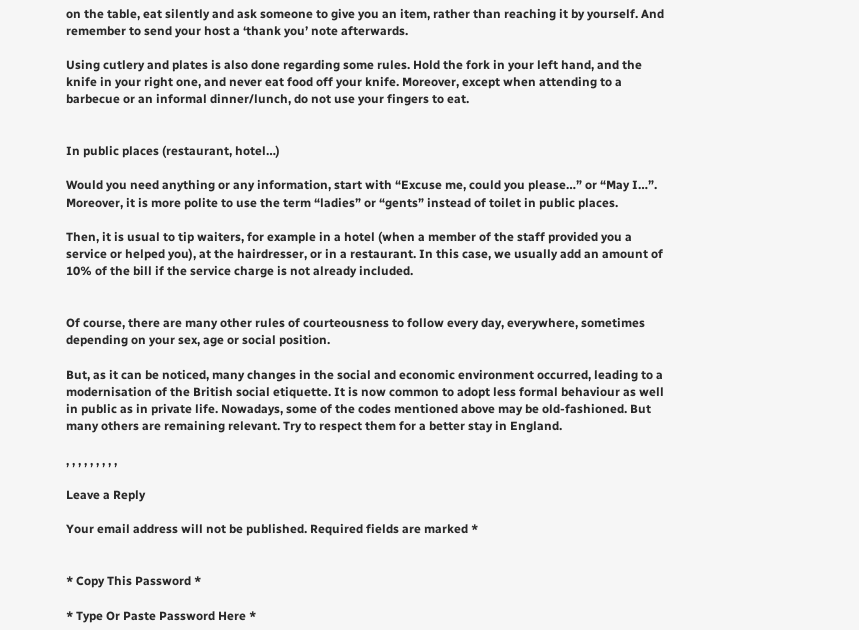on the table, eat silently and ask someone to give you an item, rather than reaching it by yourself. And remember to send your host a ‘thank you’ note afterwards.

Using cutlery and plates is also done regarding some rules. Hold the fork in your left hand, and the knife in your right one, and never eat food off your knife. Moreover, except when attending to a barbecue or an informal dinner/lunch, do not use your fingers to eat.


In public places (restaurant, hotel…)

Would you need anything or any information, start with “Excuse me, could you please…” or “May I…”. Moreover, it is more polite to use the term “ladies” or “gents” instead of toilet in public places.

Then, it is usual to tip waiters, for example in a hotel (when a member of the staff provided you a service or helped you), at the hairdresser, or in a restaurant. In this case, we usually add an amount of 10% of the bill if the service charge is not already included.


Of course, there are many other rules of courteousness to follow every day, everywhere, sometimes depending on your sex, age or social position.

But, as it can be noticed, many changes in the social and economic environment occurred, leading to a modernisation of the British social etiquette. It is now common to adopt less formal behaviour as well in public as in private life. Nowadays, some of the codes mentioned above may be old-fashioned. But many others are remaining relevant. Try to respect them for a better stay in England.

, , , , , , , , ,

Leave a Reply

Your email address will not be published. Required fields are marked *


* Copy This Password *

* Type Or Paste Password Here *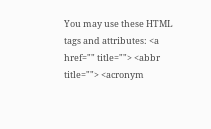You may use these HTML tags and attributes: <a href="" title=""> <abbr title=""> <acronym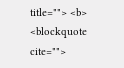title=""> <b> <blockquote cite="">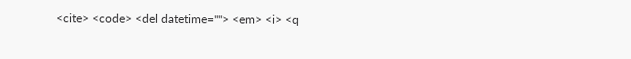<cite> <code> <del datetime=""> <em> <i> <q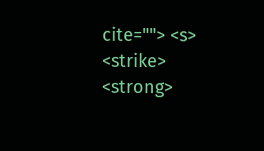cite=""> <s> <strike> <strong>